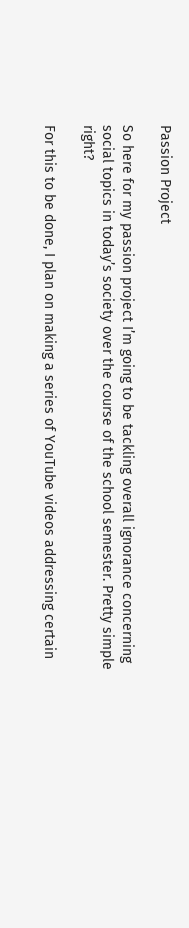Passion Project

So here for my passion project I’m going to be tackling overall ignorance concerning social topics in today’s society over the course of the school semester. Pretty simple right?

For this to be done, I plan on making a series of YouTube videos addressing certain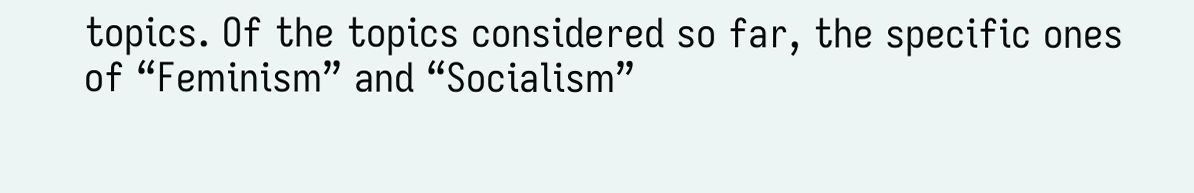topics. Of the topics considered so far, the specific ones of “Feminism” and “Socialism”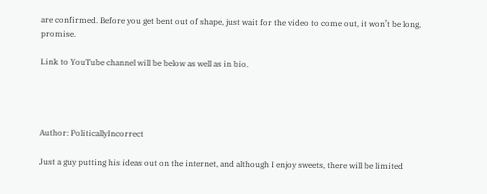are confirmed. Before you get bent out of shape, just wait for the video to come out, it won’t be long, promise.

Link to YouTube channel will be below as well as in bio.




Author: PoliticallyIncorrect

Just a guy putting his ideas out on the internet, and although I enjoy sweets, there will be limited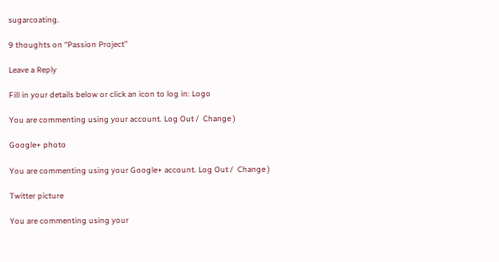sugarcoating.

9 thoughts on “Passion Project”

Leave a Reply

Fill in your details below or click an icon to log in: Logo

You are commenting using your account. Log Out /  Change )

Google+ photo

You are commenting using your Google+ account. Log Out /  Change )

Twitter picture

You are commenting using your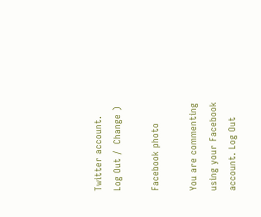Twitter account. Log Out /  Change )

Facebook photo

You are commenting using your Facebook account. Log Out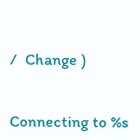/  Change )


Connecting to %s